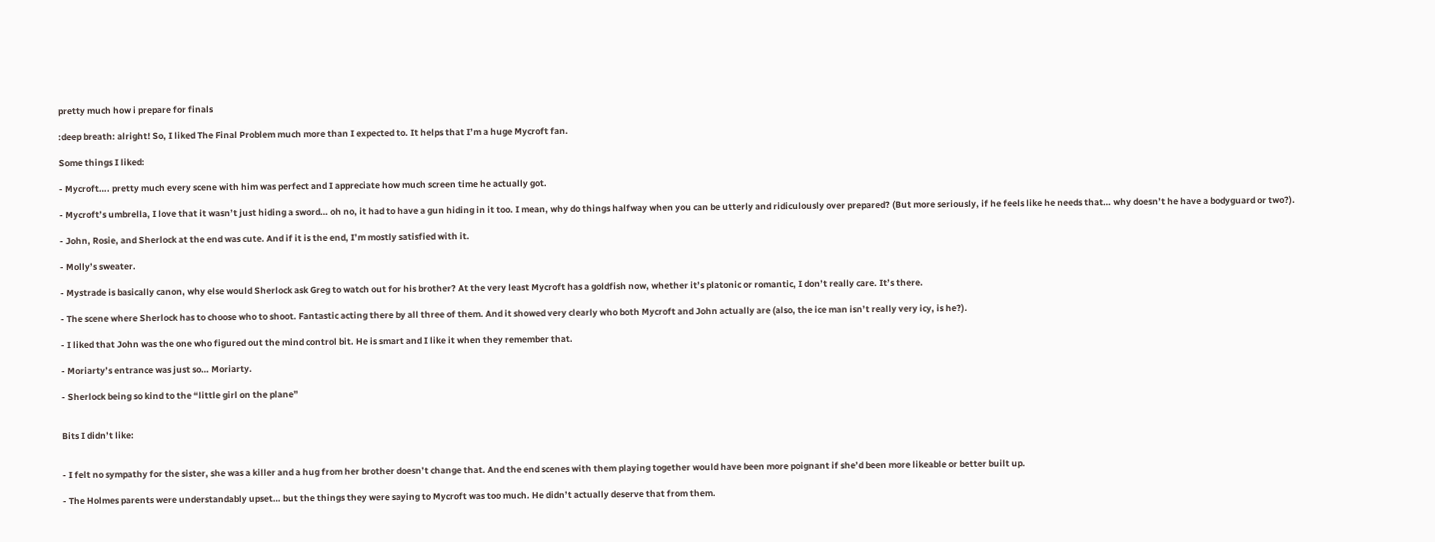pretty much how i prepare for finals

:deep breath: alright! So, I liked The Final Problem much more than I expected to. It helps that I’m a huge Mycroft fan.

Some things I liked:

- Mycroft…. pretty much every scene with him was perfect and I appreciate how much screen time he actually got.

- Mycroft’s umbrella, I love that it wasn’t just hiding a sword… oh no, it had to have a gun hiding in it too. I mean, why do things halfway when you can be utterly and ridiculously over prepared? (But more seriously, if he feels like he needs that… why doesn’t he have a bodyguard or two?).

- John, Rosie, and Sherlock at the end was cute. And if it is the end, I’m mostly satisfied with it.

- Molly’s sweater.

- Mystrade is basically canon, why else would Sherlock ask Greg to watch out for his brother? At the very least Mycroft has a goldfish now, whether it’s platonic or romantic, I don’t really care. It’s there.

- The scene where Sherlock has to choose who to shoot. Fantastic acting there by all three of them. And it showed very clearly who both Mycroft and John actually are (also, the ice man isn’t really very icy, is he?).

- I liked that John was the one who figured out the mind control bit. He is smart and I like it when they remember that.

- Moriarty’s entrance was just so… Moriarty.

- Sherlock being so kind to the “little girl on the plane”


Bits I didn’t like:


- I felt no sympathy for the sister, she was a killer and a hug from her brother doesn’t change that. And the end scenes with them playing together would have been more poignant if she’d been more likeable or better built up.

- The Holmes parents were understandably upset… but the things they were saying to Mycroft was too much. He didn’t actually deserve that from them.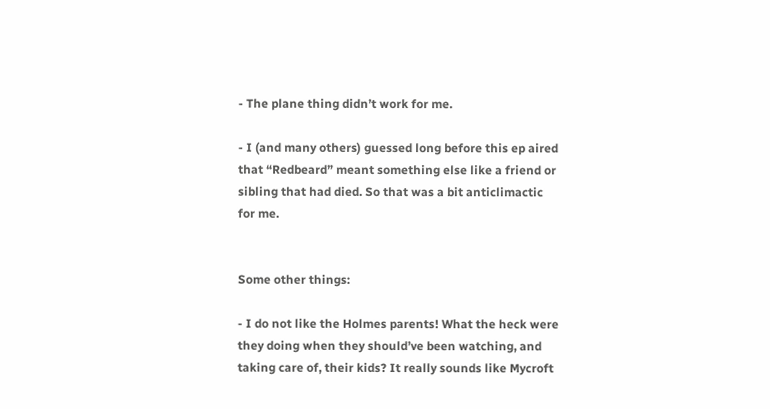- The plane thing didn’t work for me.

- I (and many others) guessed long before this ep aired that “Redbeard” meant something else like a friend or sibling that had died. So that was a bit anticlimactic for me.


Some other things:

- I do not like the Holmes parents! What the heck were they doing when they should’ve been watching, and taking care of, their kids? It really sounds like Mycroft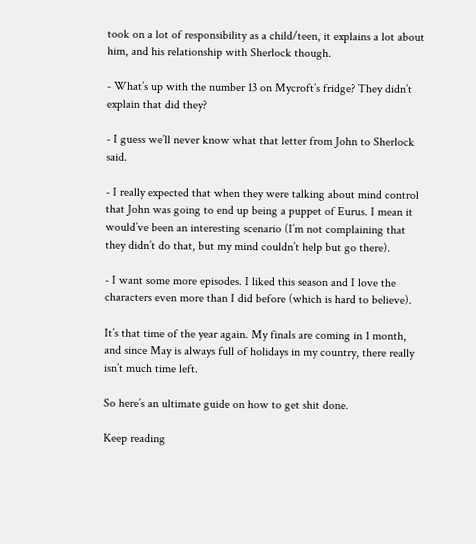took on a lot of responsibility as a child/teen, it explains a lot about him, and his relationship with Sherlock though.

- What’s up with the number 13 on Mycroft’s fridge? They didn’t explain that did they?

- I guess we’ll never know what that letter from John to Sherlock said.

- I really expected that when they were talking about mind control that John was going to end up being a puppet of Eurus. I mean it would’ve been an interesting scenario (I’m not complaining that they didn’t do that, but my mind couldn’t help but go there).

- I want some more episodes. I liked this season and I love the characters even more than I did before (which is hard to believe).

It’s that time of the year again. My finals are coming in 1 month, and since May is always full of holidays in my country, there really isn’t much time left.

So here’s an ultimate guide on how to get shit done.

Keep reading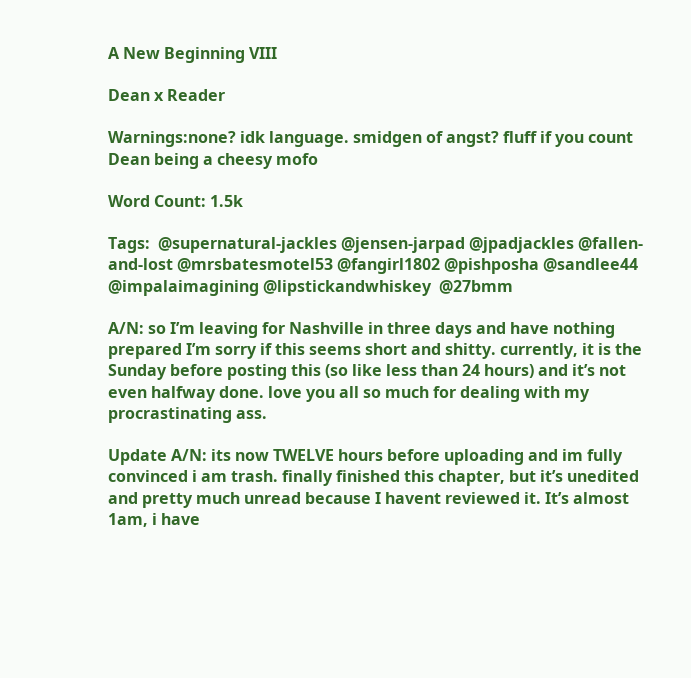A New Beginning VIII

Dean x Reader

Warnings:none? idk language. smidgen of angst? fluff if you count Dean being a cheesy mofo

Word Count: 1.5k

Tags:  @supernatural-jackles @jensen-jarpad @jpadjackles @fallen-and-lost @mrsbatesmotel53 @fangirl1802 @pishposha @sandlee44 @impalaimagining @lipstickandwhiskey  @27bmm

A/N: so I’m leaving for Nashville in three days and have nothing prepared I’m sorry if this seems short and shitty. currently, it is the Sunday before posting this (so like less than 24 hours) and it’s not even halfway done. love you all so much for dealing with my procrastinating ass.

Update A/N: its now TWELVE hours before uploading and im fully convinced i am trash. finally finished this chapter, but it’s unedited and pretty much unread because I havent reviewed it. It’s almost 1am, i have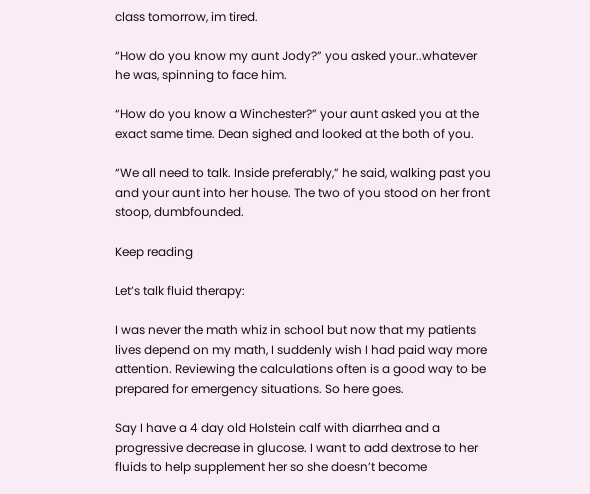class tomorrow, im tired.

“How do you know my aunt Jody?” you asked your..whatever he was, spinning to face him.

“How do you know a Winchester?” your aunt asked you at the exact same time. Dean sighed and looked at the both of you.

“We all need to talk. Inside preferably,” he said, walking past you and your aunt into her house. The two of you stood on her front stoop, dumbfounded.

Keep reading

Let’s talk fluid therapy:

I was never the math whiz in school but now that my patients lives depend on my math, I suddenly wish I had paid way more attention. Reviewing the calculations often is a good way to be prepared for emergency situations. So here goes.

Say I have a 4 day old Holstein calf with diarrhea and a progressive decrease in glucose. I want to add dextrose to her fluids to help supplement her so she doesn’t become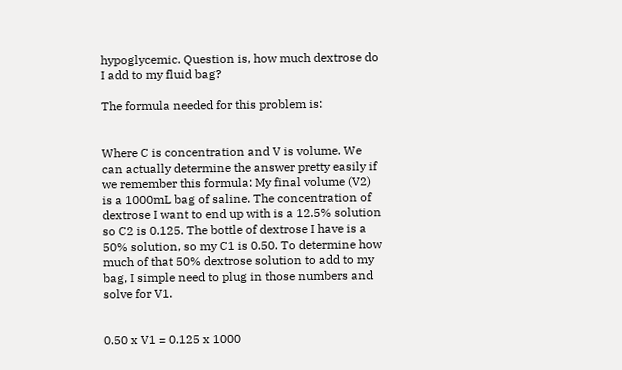hypoglycemic. Question is, how much dextrose do I add to my fluid bag?

The formula needed for this problem is:


Where C is concentration and V is volume. We can actually determine the answer pretty easily if we remember this formula: My final volume (V2) is a 1000mL bag of saline. The concentration of dextrose I want to end up with is a 12.5% solution so C2 is 0.125. The bottle of dextrose I have is a 50% solution, so my C1 is 0.50. To determine how much of that 50% dextrose solution to add to my bag, I simple need to plug in those numbers and solve for V1.


0.50 x V1 = 0.125 x 1000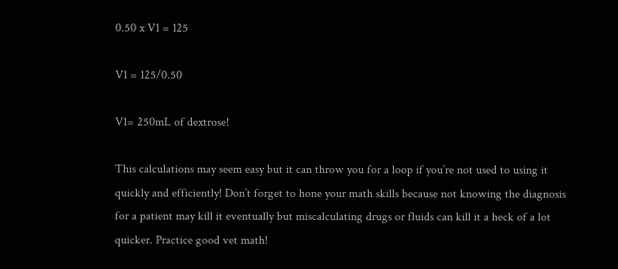0.50 x V1 = 125

V1 = 125/0.50

V1= 250mL of dextrose!

This calculations may seem easy but it can throw you for a loop if you’re not used to using it quickly and efficiently! Don’t forget to hone your math skills because not knowing the diagnosis for a patient may kill it eventually but miscalculating drugs or fluids can kill it a heck of a lot quicker. Practice good vet math!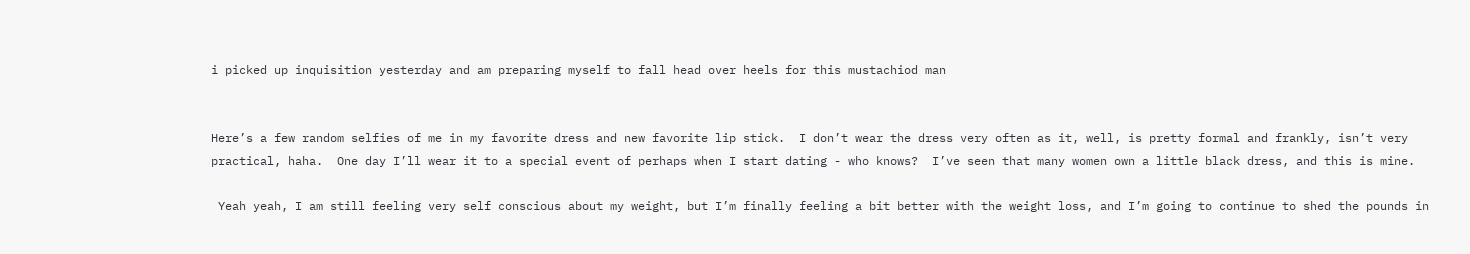i picked up inquisition yesterday and am preparing myself to fall head over heels for this mustachiod man


Here’s a few random selfies of me in my favorite dress and new favorite lip stick.  I don’t wear the dress very often as it, well, is pretty formal and frankly, isn’t very practical, haha.  One day I’ll wear it to a special event of perhaps when I start dating - who knows?  I’ve seen that many women own a little black dress, and this is mine.

 Yeah yeah, I am still feeling very self conscious about my weight, but I’m finally feeling a bit better with the weight loss, and I’m going to continue to shed the pounds in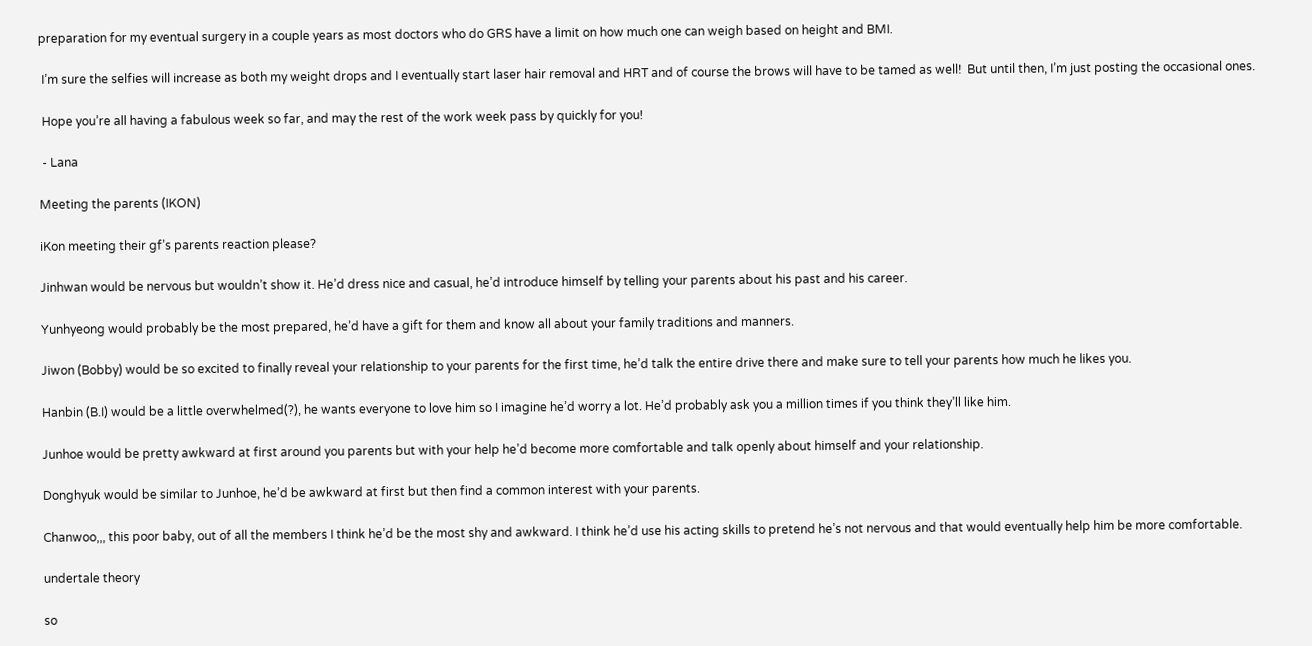preparation for my eventual surgery in a couple years as most doctors who do GRS have a limit on how much one can weigh based on height and BMI.

 I’m sure the selfies will increase as both my weight drops and I eventually start laser hair removal and HRT and of course the brows will have to be tamed as well!  But until then, I’m just posting the occasional ones.

 Hope you’re all having a fabulous week so far, and may the rest of the work week pass by quickly for you!

 - Lana

Meeting the parents (IKON)

iKon meeting their gf’s parents reaction please?

Jinhwan would be nervous but wouldn’t show it. He’d dress nice and casual, he’d introduce himself by telling your parents about his past and his career.

Yunhyeong would probably be the most prepared, he’d have a gift for them and know all about your family traditions and manners.

Jiwon (Bobby) would be so excited to finally reveal your relationship to your parents for the first time, he’d talk the entire drive there and make sure to tell your parents how much he likes you.

Hanbin (B.I) would be a little overwhelmed(?), he wants everyone to love him so I imagine he’d worry a lot. He’d probably ask you a million times if you think they’ll like him.

Junhoe would be pretty awkward at first around you parents but with your help he’d become more comfortable and talk openly about himself and your relationship.

Donghyuk would be similar to Junhoe, he’d be awkward at first but then find a common interest with your parents.

Chanwoo,,, this poor baby, out of all the members I think he’d be the most shy and awkward. I think he’d use his acting skills to pretend he’s not nervous and that would eventually help him be more comfortable.

undertale theory

so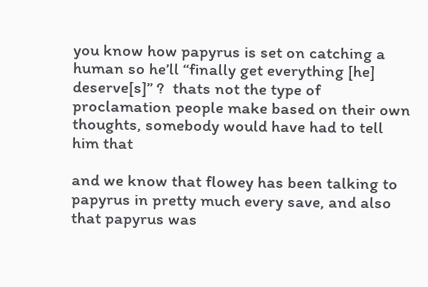you know how papyrus is set on catching a human so he’ll “finally get everything [he] deserve[s]” ?  thats not the type of proclamation people make based on their own thoughts, somebody would have had to tell him that

and we know that flowey has been talking to papyrus in pretty much every save, and also that papyrus was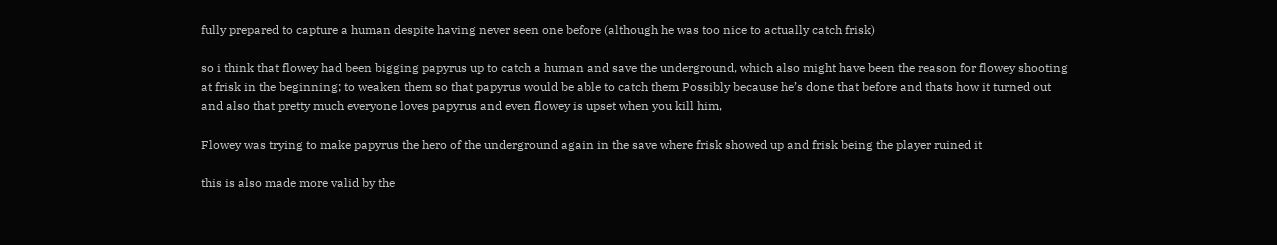fully prepared to capture a human despite having never seen one before (although he was too nice to actually catch frisk)

so i think that flowey had been bigging papyrus up to catch a human and save the underground, which also might have been the reason for flowey shooting at frisk in the beginning; to weaken them so that papyrus would be able to catch them Possibly because he’s done that before and thats how it turned out and also that pretty much everyone loves papyrus and even flowey is upset when you kill him,

Flowey was trying to make papyrus the hero of the underground again in the save where frisk showed up and frisk being the player ruined it

this is also made more valid by the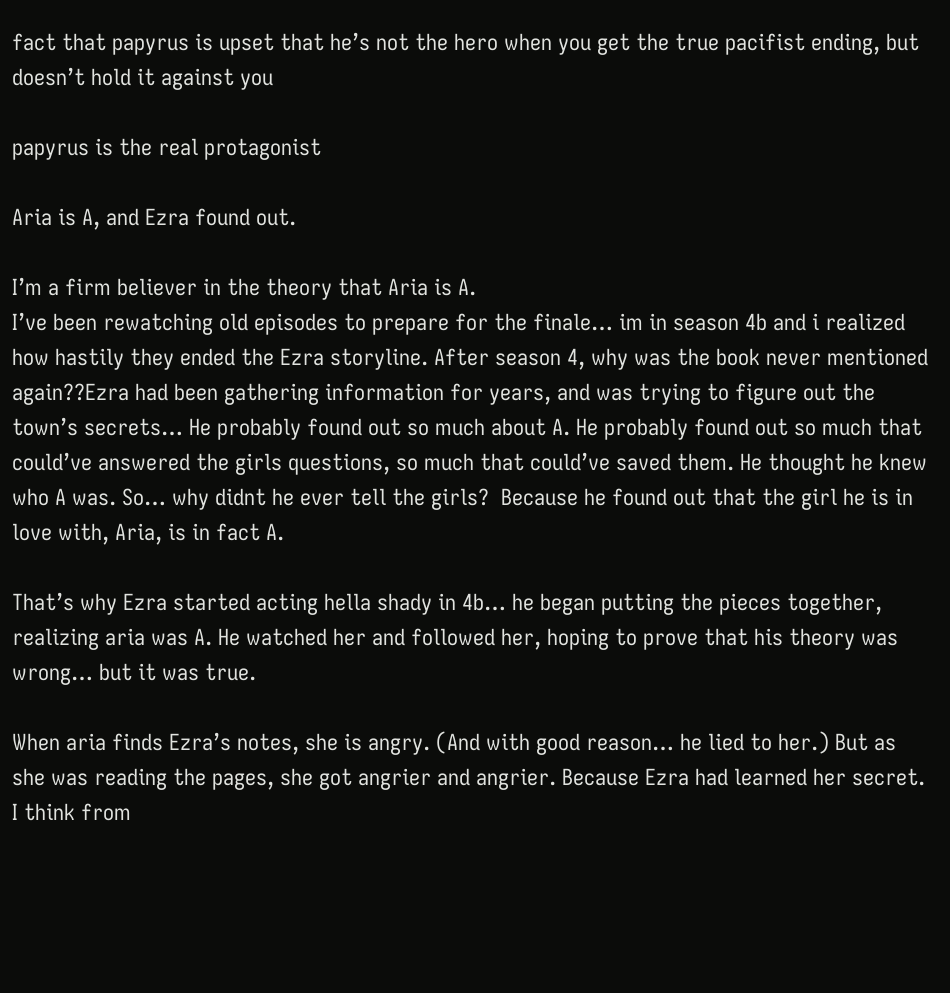fact that papyrus is upset that he’s not the hero when you get the true pacifist ending, but doesn’t hold it against you

papyrus is the real protagonist

Aria is A, and Ezra found out.

I’m a firm believer in the theory that Aria is A.
I’ve been rewatching old episodes to prepare for the finale… im in season 4b and i realized how hastily they ended the Ezra storyline. After season 4, why was the book never mentioned again??Ezra had been gathering information for years, and was trying to figure out the town’s secrets… He probably found out so much about A. He probably found out so much that could’ve answered the girls questions, so much that could’ve saved them. He thought he knew who A was. So… why didnt he ever tell the girls?  Because he found out that the girl he is in love with, Aria, is in fact A.

That’s why Ezra started acting hella shady in 4b… he began putting the pieces together, realizing aria was A. He watched her and followed her, hoping to prove that his theory was wrong… but it was true.

When aria finds Ezra’s notes, she is angry. (And with good reason… he lied to her.) But as she was reading the pages, she got angrier and angrier. Because Ezra had learned her secret. I think from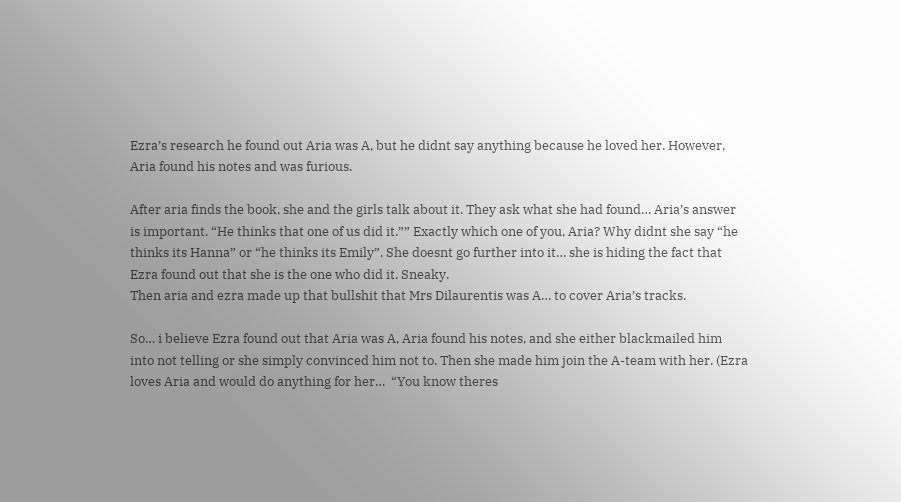Ezra’s research he found out Aria was A, but he didnt say anything because he loved her. However, Aria found his notes and was furious.

After aria finds the book, she and the girls talk about it. They ask what she had found… Aria’s answer is important. “He thinks that one of us did it.”” Exactly which one of you, Aria? Why didnt she say “he thinks its Hanna” or “he thinks its Emily”. She doesnt go further into it… she is hiding the fact that Ezra found out that she is the one who did it. Sneaky.
Then aria and ezra made up that bullshit that Mrs Dilaurentis was A… to cover Aria’s tracks.

So… i believe Ezra found out that Aria was A, Aria found his notes, and she either blackmailed him into not telling or she simply convinced him not to. Then she made him join the A-team with her. (Ezra loves Aria and would do anything for her…  “You know theres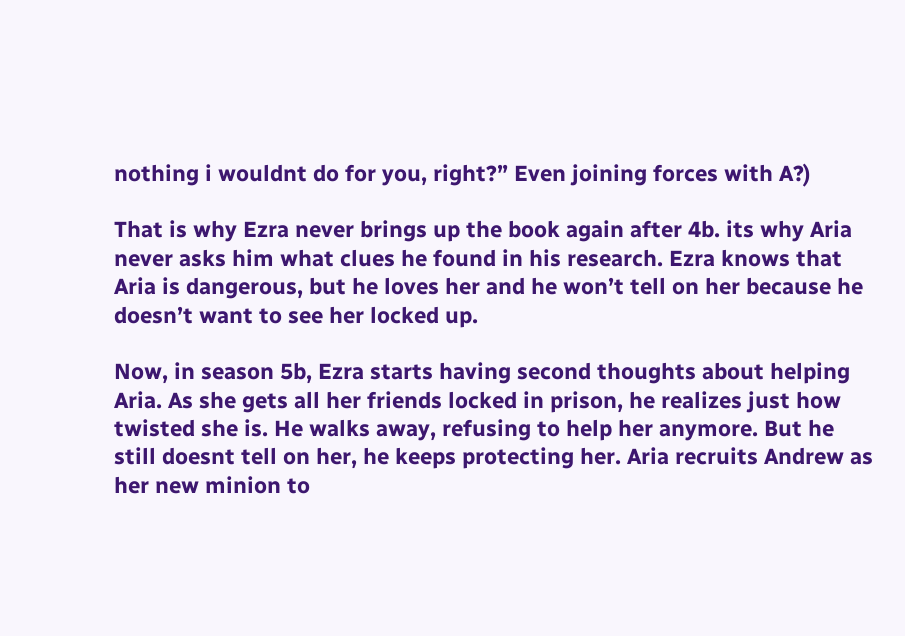nothing i wouldnt do for you, right?” Even joining forces with A?)

That is why Ezra never brings up the book again after 4b. its why Aria never asks him what clues he found in his research. Ezra knows that Aria is dangerous, but he loves her and he won’t tell on her because he doesn’t want to see her locked up.

Now, in season 5b, Ezra starts having second thoughts about helping Aria. As she gets all her friends locked in prison, he realizes just how twisted she is. He walks away, refusing to help her anymore. But he still doesnt tell on her, he keeps protecting her. Aria recruits Andrew as her new minion to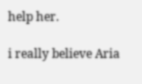help her.

i really believe Aria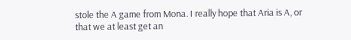stole the A game from Mona. I really hope that Aria is A, or that we at least get an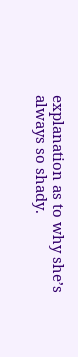explanation as to why she’s always so shady.